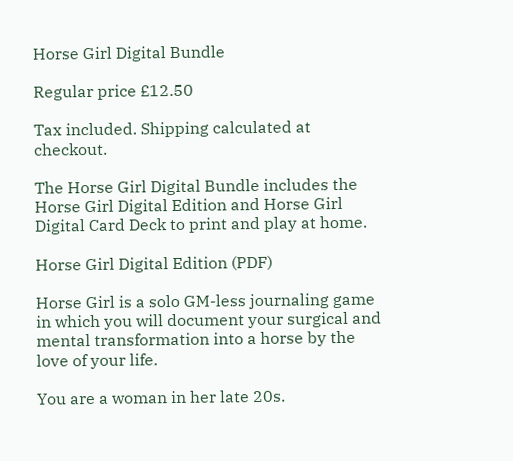Horse Girl Digital Bundle

Regular price £12.50

Tax included. Shipping calculated at checkout.

The Horse Girl Digital Bundle includes the Horse Girl Digital Edition and Horse Girl Digital Card Deck to print and play at home.

Horse Girl Digital Edition (PDF)

Horse Girl is a solo GM-less journaling game in which you will document your surgical and mental transformation into a horse by the love of your life.

You are a woman in her late 20s.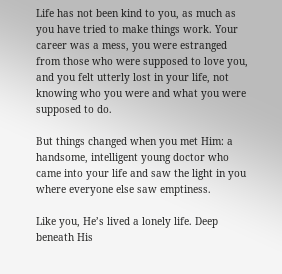Life has not been kind to you, as much as you have tried to make things work. Your career was a mess, you were estranged from those who were supposed to love you, and you felt utterly lost in your life, not knowing who you were and what you were supposed to do.

But things changed when you met Him: a handsome, intelligent young doctor who came into your life and saw the light in you where everyone else saw emptiness.

Like you, He’s lived a lonely life. Deep beneath His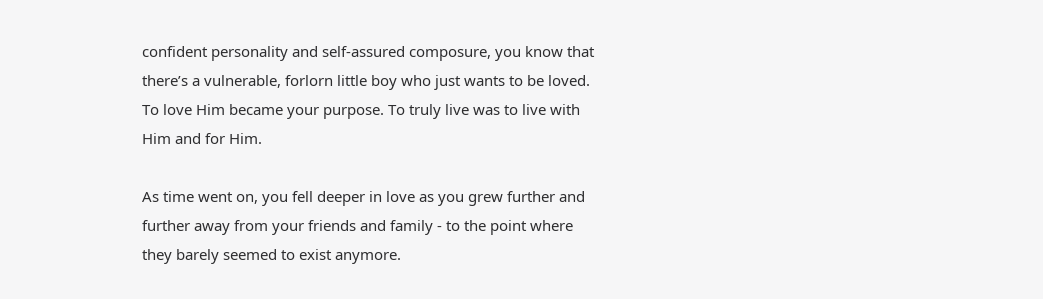confident personality and self-assured composure, you know that there’s a vulnerable, forlorn little boy who just wants to be loved. To love Him became your purpose. To truly live was to live with Him and for Him.

As time went on, you fell deeper in love as you grew further and further away from your friends and family - to the point where  they barely seemed to exist anymore.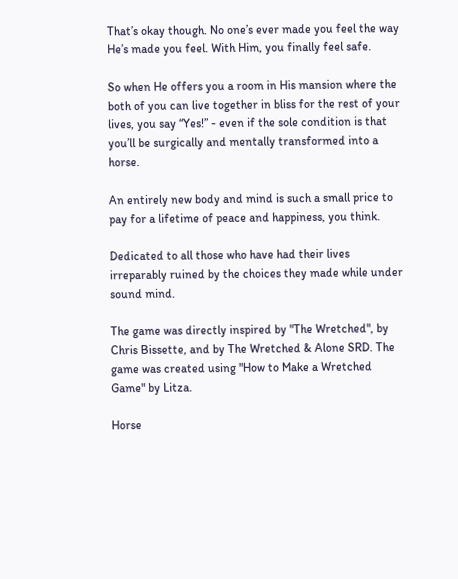That’s okay though. No one’s ever made you feel the way He’s made you feel. With Him, you finally feel safe.

So when He offers you a room in His mansion where the both of you can live together in bliss for the rest of your lives, you say “Yes!” - even if the sole condition is that you’ll be surgically and mentally transformed into a horse.

An entirely new body and mind is such a small price to pay for a lifetime of peace and happiness, you think.

Dedicated to all those who have had their lives irreparably ruined by the choices they made while under sound mind.

The game was directly inspired by "The Wretched", by Chris Bissette, and by The Wretched & Alone SRD. The game was created using "How to Make a Wretched Game" by Litza.

Horse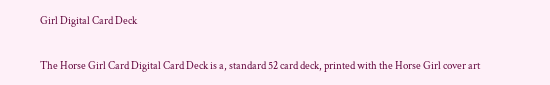Girl Digital Card Deck

The Horse Girl Card Digital Card Deck is a, standard 52 card deck, printed with the Horse Girl cover art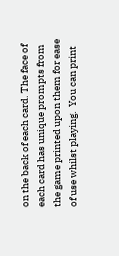on the back of each card. The face of each card has unique prompts from the game printed upon them for ease of use whilst playing.  You can print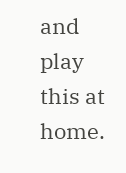and play this at home.